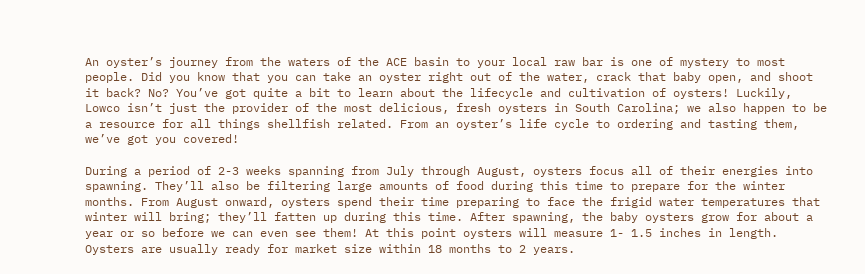An oyster’s journey from the waters of the ACE basin to your local raw bar is one of mystery to most people. Did you know that you can take an oyster right out of the water, crack that baby open, and shoot it back? No? You’ve got quite a bit to learn about the lifecycle and cultivation of oysters! Luckily, Lowco isn’t just the provider of the most delicious, fresh oysters in South Carolina; we also happen to be a resource for all things shellfish related. From an oyster’s life cycle to ordering and tasting them, we’ve got you covered!

During a period of 2-3 weeks spanning from July through August, oysters focus all of their energies into spawning. They’ll also be filtering large amounts of food during this time to prepare for the winter months. From August onward, oysters spend their time preparing to face the frigid water temperatures that winter will bring; they’ll fatten up during this time. After spawning, the baby oysters grow for about a year or so before we can even see them! At this point oysters will measure 1- 1.5 inches in length. Oysters are usually ready for market size within 18 months to 2 years.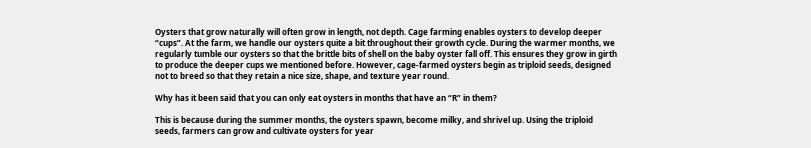Oysters that grow naturally will often grow in length, not depth. Cage farming enables oysters to develop deeper “cups”. At the farm, we handle our oysters quite a bit throughout their growth cycle. During the warmer months, we regularly tumble our oysters so that the brittle bits of shell on the baby oyster fall off. This ensures they grow in girth to produce the deeper cups we mentioned before. However, cage-farmed oysters begin as triploid seeds, designed not to breed so that they retain a nice size, shape, and texture year round.

Why has it been said that you can only eat oysters in months that have an “R” in them?

This is because during the summer months, the oysters spawn, become milky, and shrivel up. Using the triploid seeds, farmers can grow and cultivate oysters for year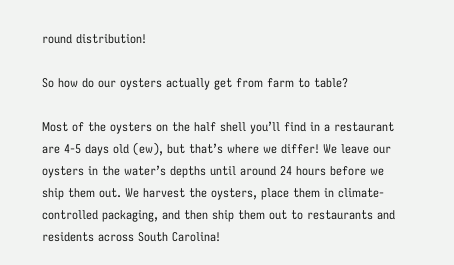round distribution!

So how do our oysters actually get from farm to table?

Most of the oysters on the half shell you’ll find in a restaurant are 4-5 days old (ew), but that’s where we differ! We leave our oysters in the water’s depths until around 24 hours before we ship them out. We harvest the oysters, place them in climate-controlled packaging, and then ship them out to restaurants and residents across South Carolina!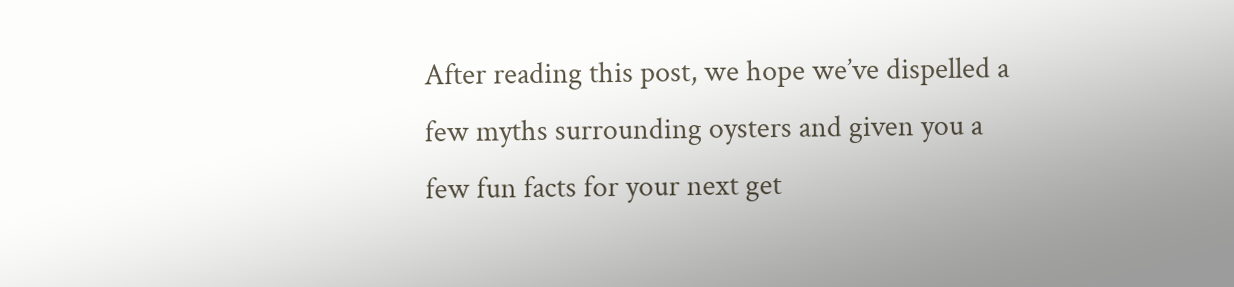After reading this post, we hope we’ve dispelled a few myths surrounding oysters and given you a few fun facts for your next get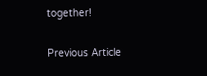together!

Previous Article